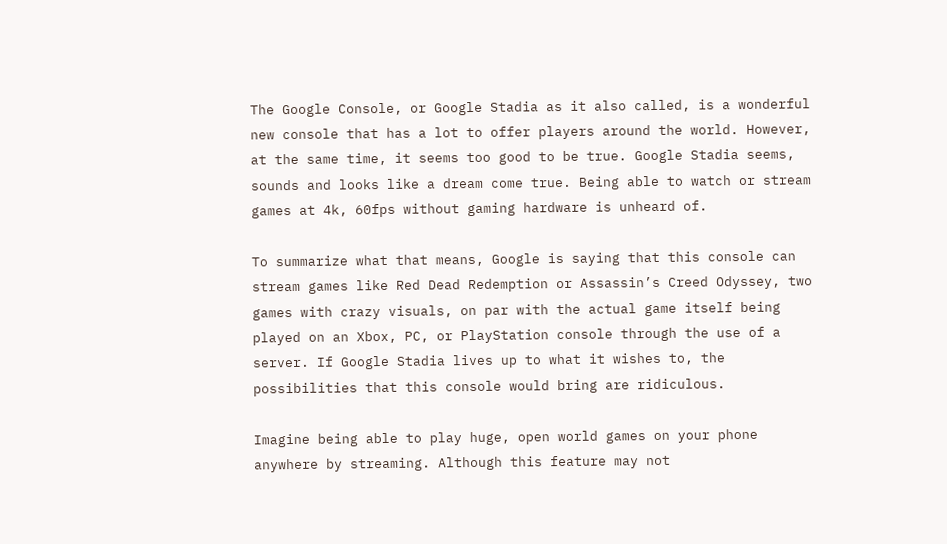The Google Console, or Google Stadia as it also called, is a wonderful new console that has a lot to offer players around the world. However, at the same time, it seems too good to be true. Google Stadia seems, sounds and looks like a dream come true. Being able to watch or stream games at 4k, 60fps without gaming hardware is unheard of.

To summarize what that means, Google is saying that this console can stream games like Red Dead Redemption or Assassin’s Creed Odyssey, two games with crazy visuals, on par with the actual game itself being played on an Xbox, PC, or PlayStation console through the use of a server. If Google Stadia lives up to what it wishes to, the possibilities that this console would bring are ridiculous.

Imagine being able to play huge, open world games on your phone anywhere by streaming. Although this feature may not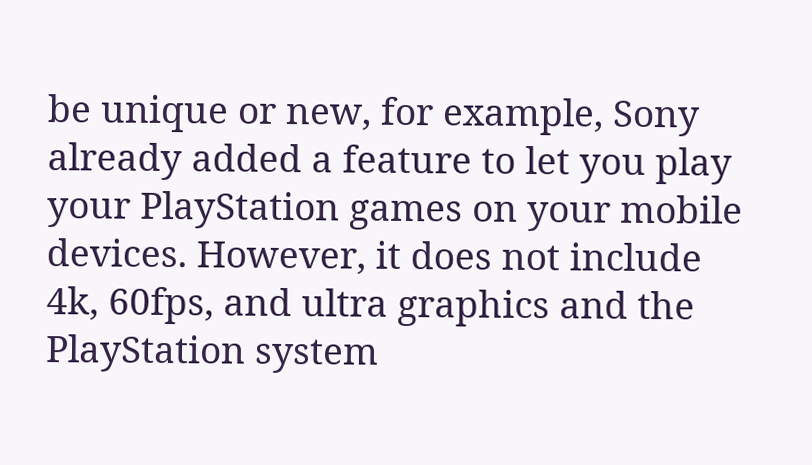be unique or new, for example, Sony already added a feature to let you play your PlayStation games on your mobile devices. However, it does not include 4k, 60fps, and ultra graphics and the PlayStation system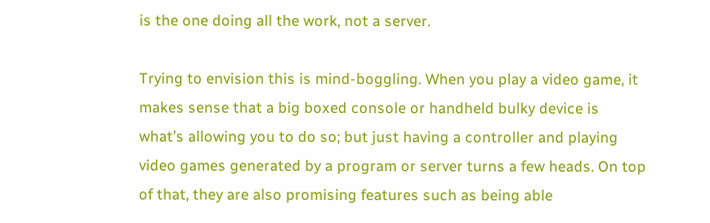is the one doing all the work, not a server.

Trying to envision this is mind-boggling. When you play a video game, it makes sense that a big boxed console or handheld bulky device is what’s allowing you to do so; but just having a controller and playing video games generated by a program or server turns a few heads. On top of that, they are also promising features such as being able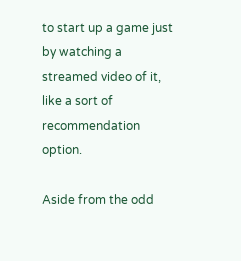to start up a game just by watching a streamed video of it, like a sort of recommendation option.

Aside from the odd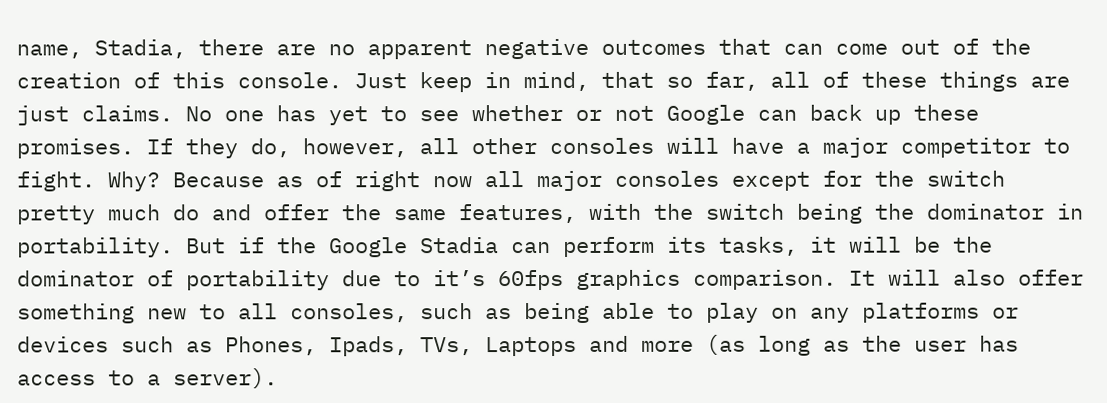name, Stadia, there are no apparent negative outcomes that can come out of the creation of this console. Just keep in mind, that so far, all of these things are just claims. No one has yet to see whether or not Google can back up these promises. If they do, however, all other consoles will have a major competitor to fight. Why? Because as of right now all major consoles except for the switch pretty much do and offer the same features, with the switch being the dominator in portability. But if the Google Stadia can perform its tasks, it will be the dominator of portability due to it’s 60fps graphics comparison. It will also offer something new to all consoles, such as being able to play on any platforms or devices such as Phones, Ipads, TVs, Laptops and more (as long as the user has access to a server).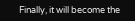Finally, it will become the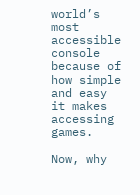world’s most accessible console because of how simple and easy it makes accessing games.

Now, why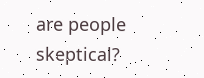are people skeptical?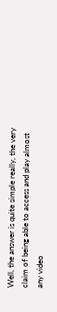Well, the answer is quite simple really, the very claim of being able to access and play almost any video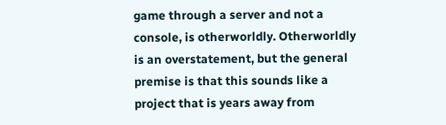game through a server and not a console, is otherworldly. Otherworldly is an overstatement, but the general premise is that this sounds like a project that is years away from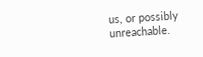us, or possibly unreachable.